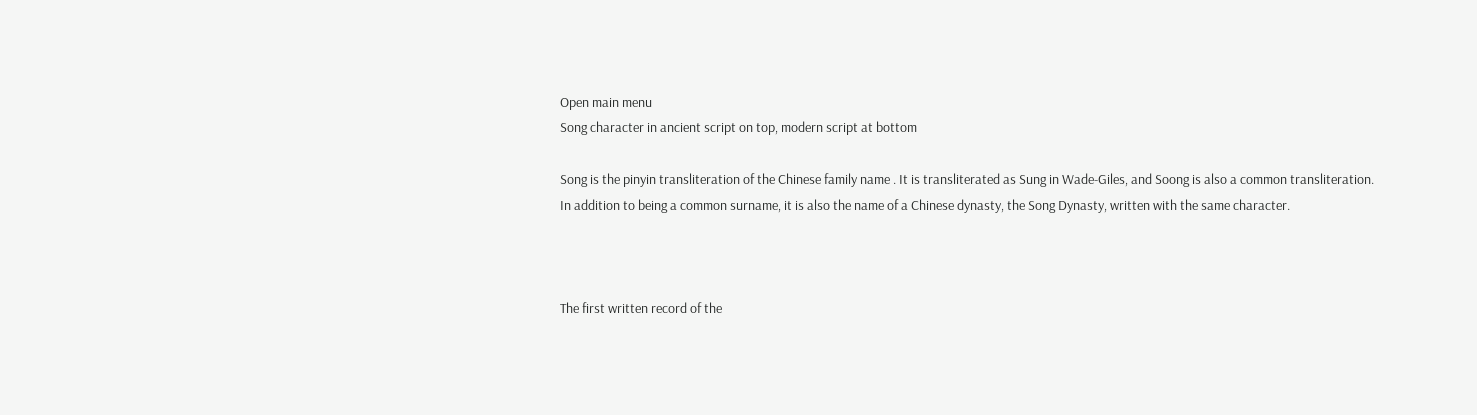Open main menu
Song character in ancient script on top, modern script at bottom

Song is the pinyin transliteration of the Chinese family name . It is transliterated as Sung in Wade-Giles, and Soong is also a common transliteration. In addition to being a common surname, it is also the name of a Chinese dynasty, the Song Dynasty, written with the same character.



The first written record of the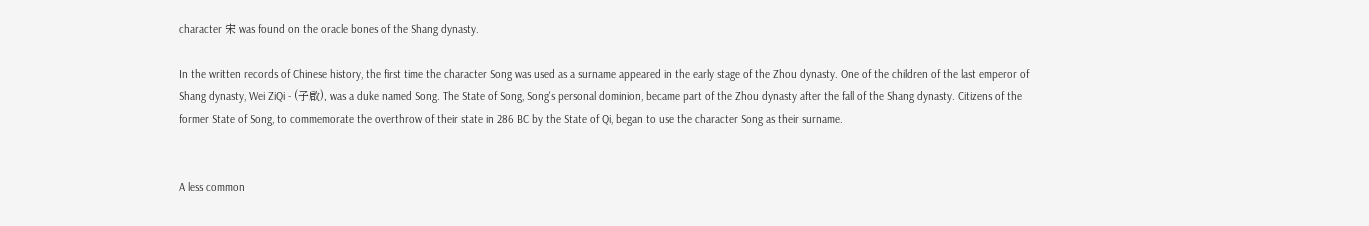character 宋 was found on the oracle bones of the Shang dynasty.

In the written records of Chinese history, the first time the character Song was used as a surname appeared in the early stage of the Zhou dynasty. One of the children of the last emperor of Shang dynasty, Wei ZiQi - (子啟), was a duke named Song. The State of Song, Song's personal dominion, became part of the Zhou dynasty after the fall of the Shang dynasty. Citizens of the former State of Song, to commemorate the overthrow of their state in 286 BC by the State of Qi, began to use the character Song as their surname.


A less common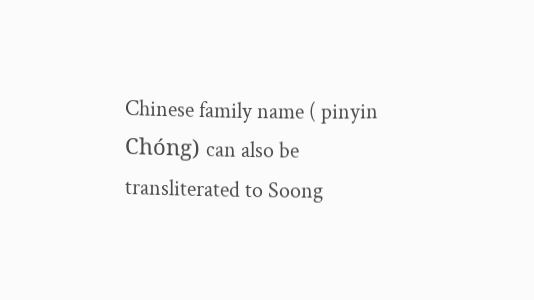Chinese family name ( pinyin Chóng) can also be transliterated to Soong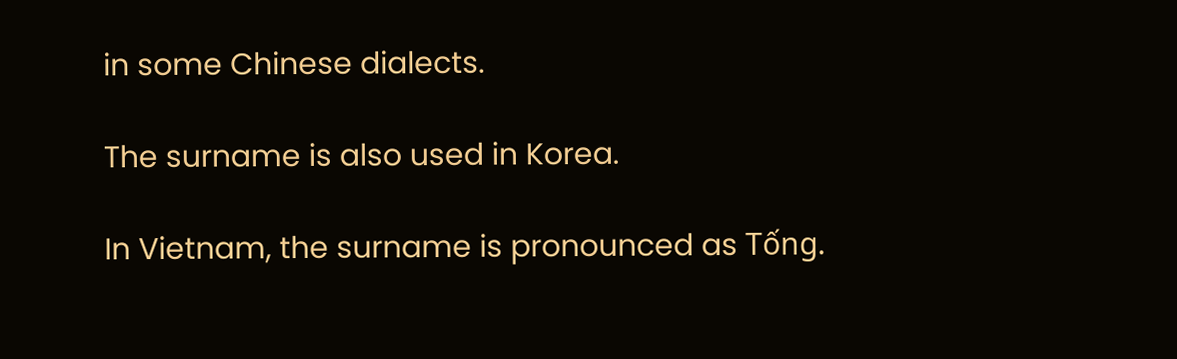in some Chinese dialects.

The surname is also used in Korea.

In Vietnam, the surname is pronounced as Tống.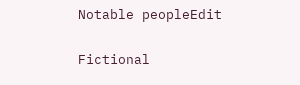Notable peopleEdit

Fictional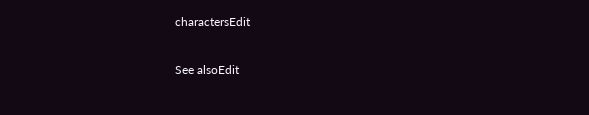charactersEdit

See alsoEdit